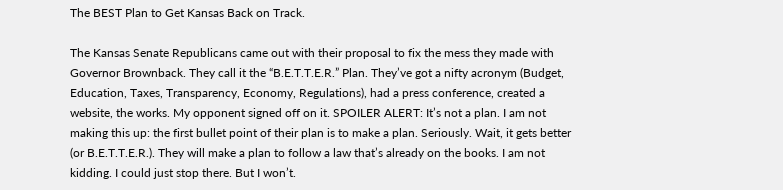The BEST Plan to Get Kansas Back on Track.

The Kansas Senate Republicans came out with their proposal to fix the mess they made with Governor Brownback. They call it the “B.E.T.T.E.R.” Plan. They’ve got a nifty acronym (Budget, Education, Taxes, Transparency, Economy, Regulations), had a press conference, created a website, the works. My opponent signed off on it. SPOILER ALERT: It’s not a plan. I am not making this up: the first bullet point of their plan is to make a plan. Seriously. Wait, it gets better (or B.E.T.T.E.R.). They will make a plan to follow a law that’s already on the books. I am not kidding. I could just stop there. But I won’t.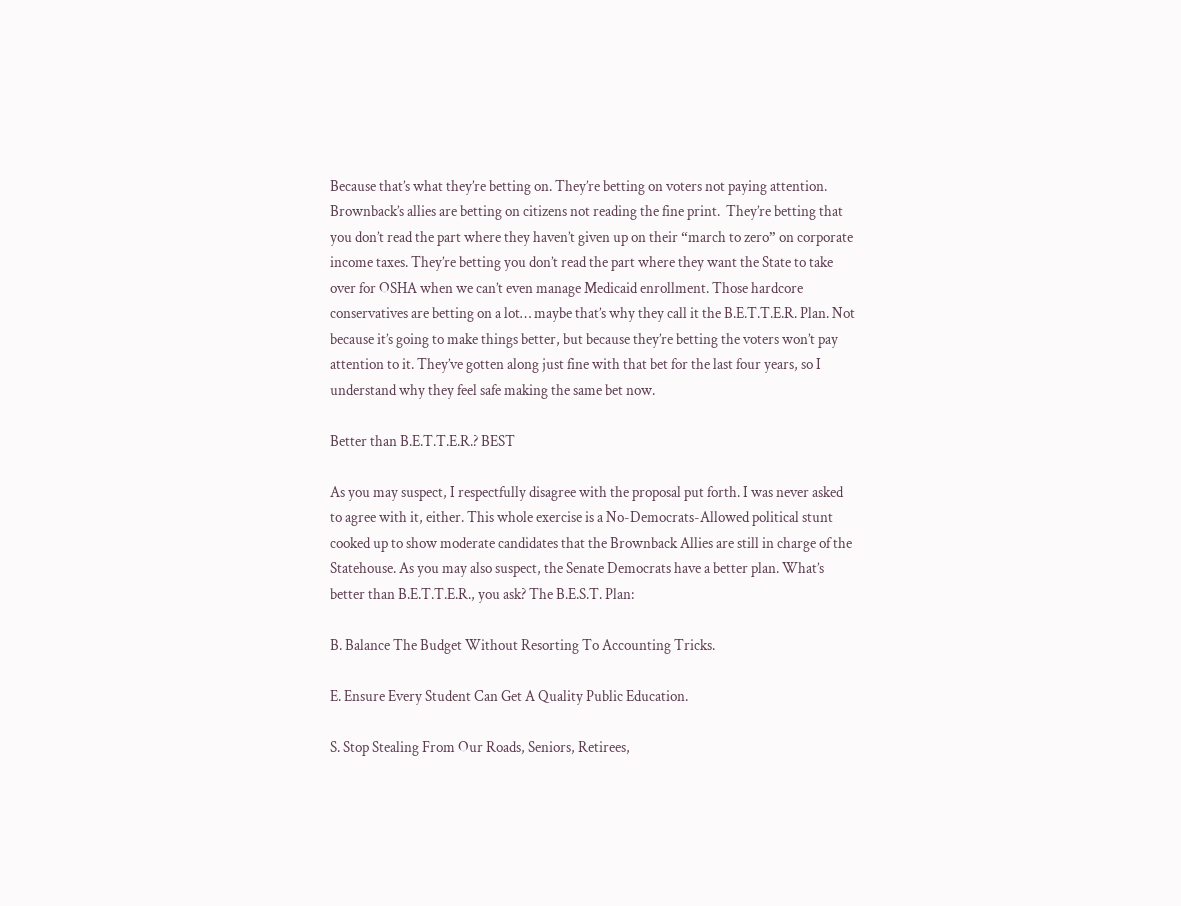Because that’s what they’re betting on. They’re betting on voters not paying attention. Brownback’s allies are betting on citizens not reading the fine print.  They’re betting that you don’t read the part where they haven’t given up on their “march to zero” on corporate income taxes. They’re betting you don’t read the part where they want the State to take over for OSHA when we can’t even manage Medicaid enrollment. Those hardcore conservatives are betting on a lot… maybe that’s why they call it the B.E.T.T.E.R. Plan. Not because it’s going to make things better, but because they’re betting the voters won’t pay attention to it. They’ve gotten along just fine with that bet for the last four years, so I understand why they feel safe making the same bet now.

Better than B.E.T.T.E.R.? BEST

As you may suspect, I respectfully disagree with the proposal put forth. I was never asked to agree with it, either. This whole exercise is a No-Democrats-Allowed political stunt cooked up to show moderate candidates that the Brownback Allies are still in charge of the Statehouse. As you may also suspect, the Senate Democrats have a better plan. What’s better than B.E.T.T.E.R., you ask? The B.E.S.T. Plan:

B. Balance The Budget Without Resorting To Accounting Tricks.

E. Ensure Every Student Can Get A Quality Public Education.

S. Stop Stealing From Our Roads, Seniors, Retirees,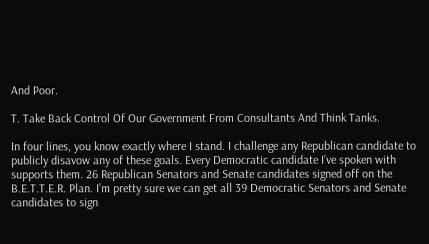And Poor.

T. Take Back Control Of Our Government From Consultants And Think Tanks.

In four lines, you know exactly where I stand. I challenge any Republican candidate to publicly disavow any of these goals. Every Democratic candidate I’ve spoken with supports them. 26 Republican Senators and Senate candidates signed off on the B.E.T.T.E.R. Plan. I’m pretty sure we can get all 39 Democratic Senators and Senate candidates to sign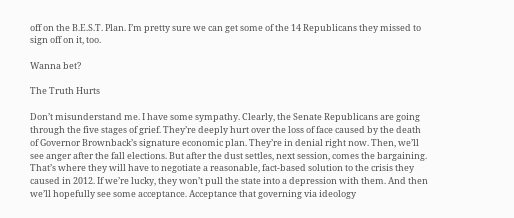off on the B.E.S.T. Plan. I’m pretty sure we can get some of the 14 Republicans they missed to sign off on it, too.

Wanna bet?

The Truth Hurts

Don’t misunderstand me. I have some sympathy. Clearly, the Senate Republicans are going through the five stages of grief. They’re deeply hurt over the loss of face caused by the death of Governor Brownback’s signature economic plan. They’re in denial right now. Then, we’ll see anger after the fall elections. But after the dust settles, next session, comes the bargaining. That’s where they will have to negotiate a reasonable, fact-based solution to the crisis they caused in 2012. If we’re lucky, they won’t pull the state into a depression with them. And then we’ll hopefully see some acceptance. Acceptance that governing via ideology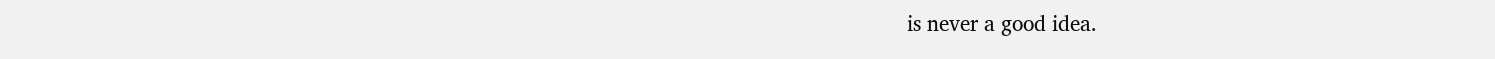is never a good idea.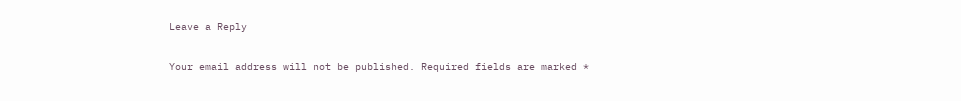Leave a Reply

Your email address will not be published. Required fields are marked *